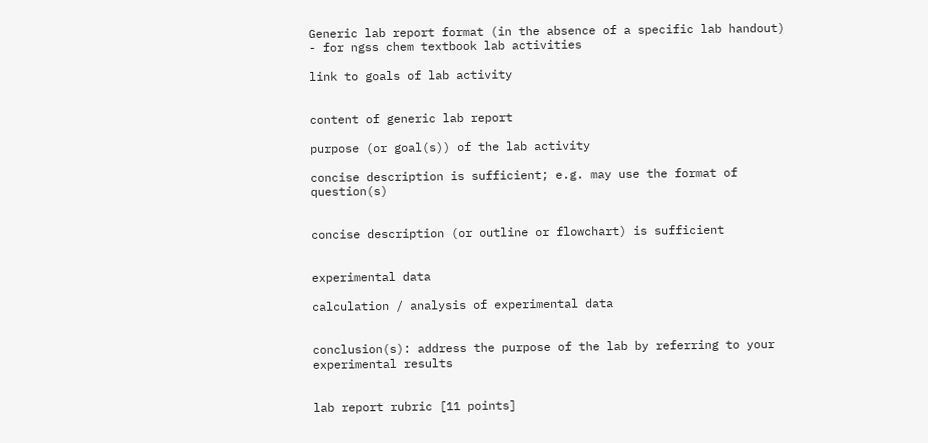Generic lab report format (in the absence of a specific lab handout) - for ngss chem textbook lab activities

link to goals of lab activity


content of generic lab report

purpose (or goal(s)) of the lab activity

concise description is sufficient; e.g. may use the format of question(s)


concise description (or outline or flowchart) is sufficient


experimental data

calculation / analysis of experimental data


conclusion(s): address the purpose of the lab by referring to your experimental results


lab report rubric [11 points]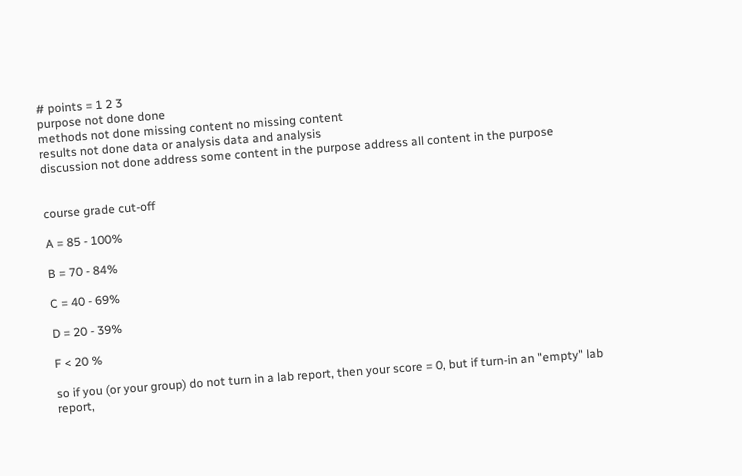# points = 1 2 3
purpose not done done
methods not done missing content no missing content
results not done data or analysis data and analysis
discussion not done address some content in the purpose address all content in the purpose


course grade cut-off

A = 85 - 100%

B = 70 - 84%

C = 40 - 69%

D = 20 - 39%

F < 20 %

so if you (or your group) do not turn in a lab report, then your score = 0, but if turn-in an "empty" lab report,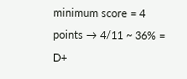minimum score = 4 points → 4/11 ~ 36% = D+